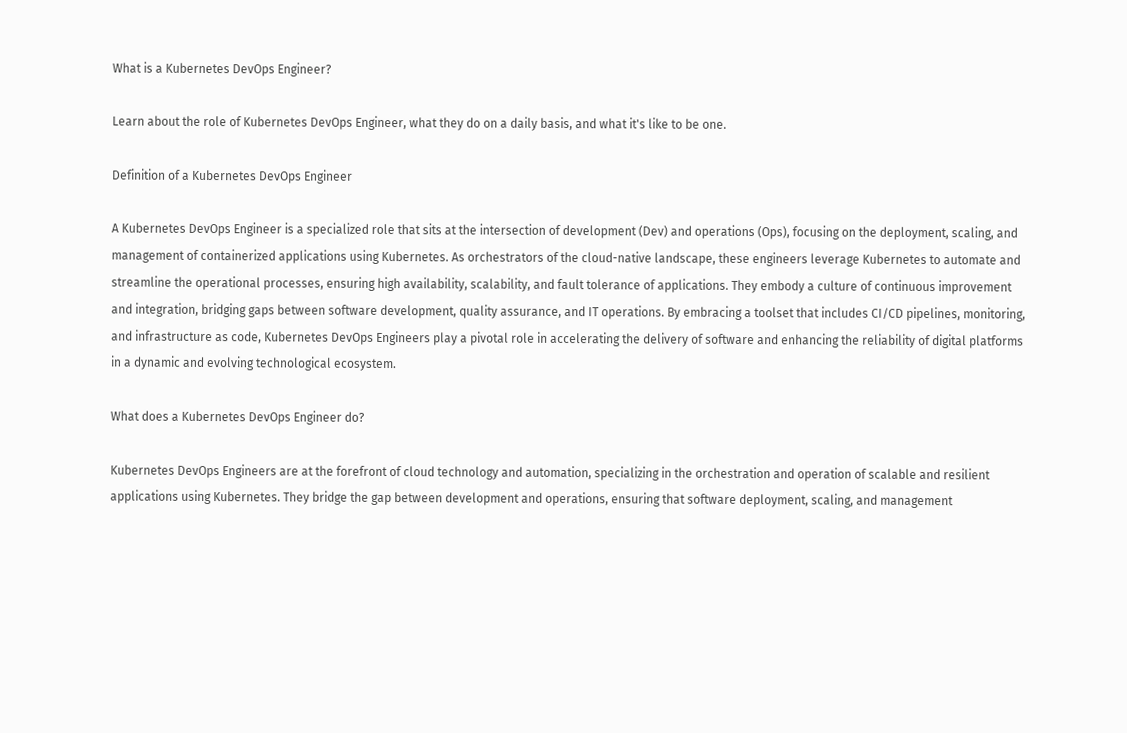What is a Kubernetes DevOps Engineer?

Learn about the role of Kubernetes DevOps Engineer, what they do on a daily basis, and what it's like to be one.

Definition of a Kubernetes DevOps Engineer

A Kubernetes DevOps Engineer is a specialized role that sits at the intersection of development (Dev) and operations (Ops), focusing on the deployment, scaling, and management of containerized applications using Kubernetes. As orchestrators of the cloud-native landscape, these engineers leverage Kubernetes to automate and streamline the operational processes, ensuring high availability, scalability, and fault tolerance of applications. They embody a culture of continuous improvement and integration, bridging gaps between software development, quality assurance, and IT operations. By embracing a toolset that includes CI/CD pipelines, monitoring, and infrastructure as code, Kubernetes DevOps Engineers play a pivotal role in accelerating the delivery of software and enhancing the reliability of digital platforms in a dynamic and evolving technological ecosystem.

What does a Kubernetes DevOps Engineer do?

Kubernetes DevOps Engineers are at the forefront of cloud technology and automation, specializing in the orchestration and operation of scalable and resilient applications using Kubernetes. They bridge the gap between development and operations, ensuring that software deployment, scaling, and management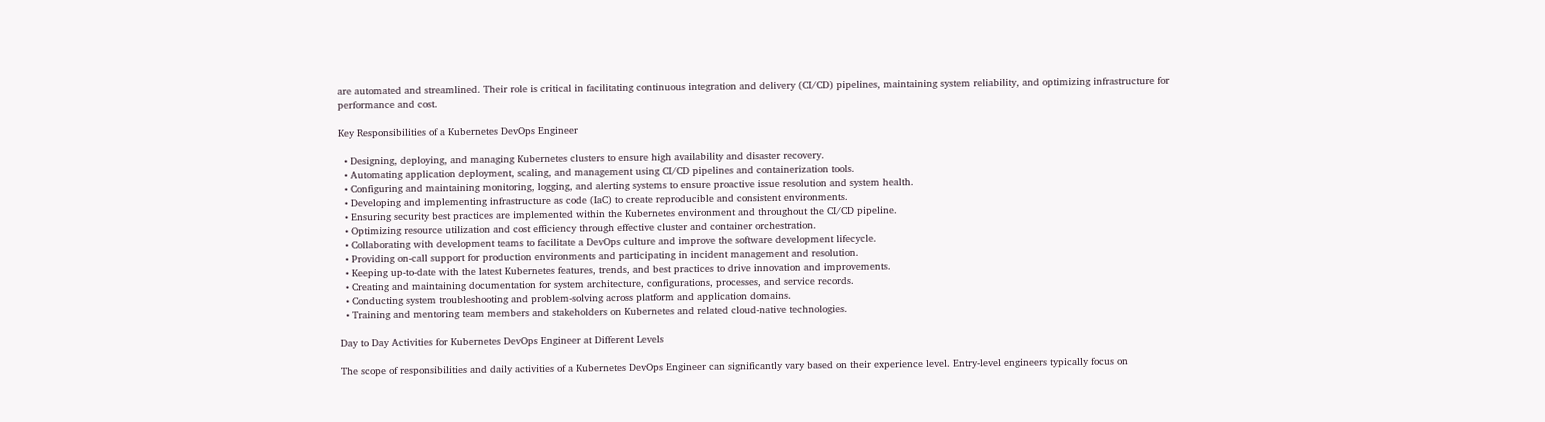are automated and streamlined. Their role is critical in facilitating continuous integration and delivery (CI/CD) pipelines, maintaining system reliability, and optimizing infrastructure for performance and cost.

Key Responsibilities of a Kubernetes DevOps Engineer

  • Designing, deploying, and managing Kubernetes clusters to ensure high availability and disaster recovery.
  • Automating application deployment, scaling, and management using CI/CD pipelines and containerization tools.
  • Configuring and maintaining monitoring, logging, and alerting systems to ensure proactive issue resolution and system health.
  • Developing and implementing infrastructure as code (IaC) to create reproducible and consistent environments.
  • Ensuring security best practices are implemented within the Kubernetes environment and throughout the CI/CD pipeline.
  • Optimizing resource utilization and cost efficiency through effective cluster and container orchestration.
  • Collaborating with development teams to facilitate a DevOps culture and improve the software development lifecycle.
  • Providing on-call support for production environments and participating in incident management and resolution.
  • Keeping up-to-date with the latest Kubernetes features, trends, and best practices to drive innovation and improvements.
  • Creating and maintaining documentation for system architecture, configurations, processes, and service records.
  • Conducting system troubleshooting and problem-solving across platform and application domains.
  • Training and mentoring team members and stakeholders on Kubernetes and related cloud-native technologies.

Day to Day Activities for Kubernetes DevOps Engineer at Different Levels

The scope of responsibilities and daily activities of a Kubernetes DevOps Engineer can significantly vary based on their experience level. Entry-level engineers typically focus on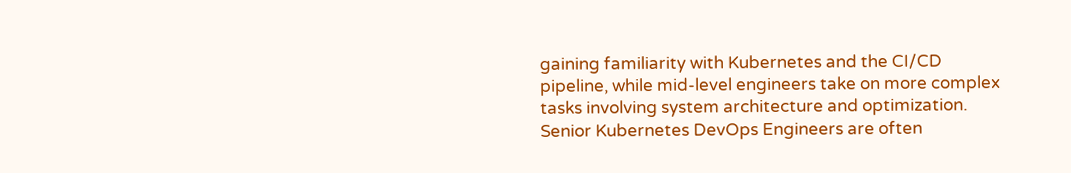gaining familiarity with Kubernetes and the CI/CD pipeline, while mid-level engineers take on more complex tasks involving system architecture and optimization. Senior Kubernetes DevOps Engineers are often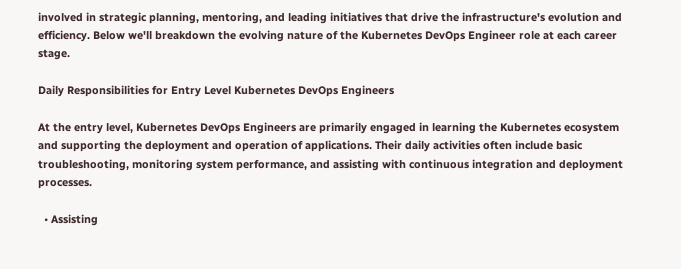involved in strategic planning, mentoring, and leading initiatives that drive the infrastructure's evolution and efficiency. Below we'll breakdown the evolving nature of the Kubernetes DevOps Engineer role at each career stage.

Daily Responsibilities for Entry Level Kubernetes DevOps Engineers

At the entry level, Kubernetes DevOps Engineers are primarily engaged in learning the Kubernetes ecosystem and supporting the deployment and operation of applications. Their daily activities often include basic troubleshooting, monitoring system performance, and assisting with continuous integration and deployment processes.

  • Assisting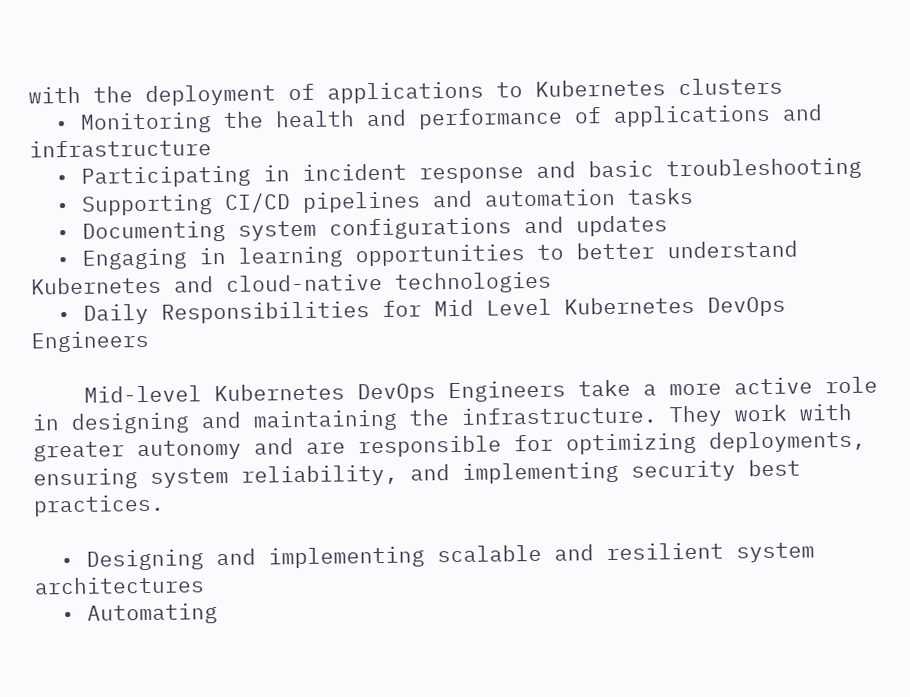with the deployment of applications to Kubernetes clusters
  • Monitoring the health and performance of applications and infrastructure
  • Participating in incident response and basic troubleshooting
  • Supporting CI/CD pipelines and automation tasks
  • Documenting system configurations and updates
  • Engaging in learning opportunities to better understand Kubernetes and cloud-native technologies
  • Daily Responsibilities for Mid Level Kubernetes DevOps Engineers

    Mid-level Kubernetes DevOps Engineers take a more active role in designing and maintaining the infrastructure. They work with greater autonomy and are responsible for optimizing deployments, ensuring system reliability, and implementing security best practices.

  • Designing and implementing scalable and resilient system architectures
  • Automating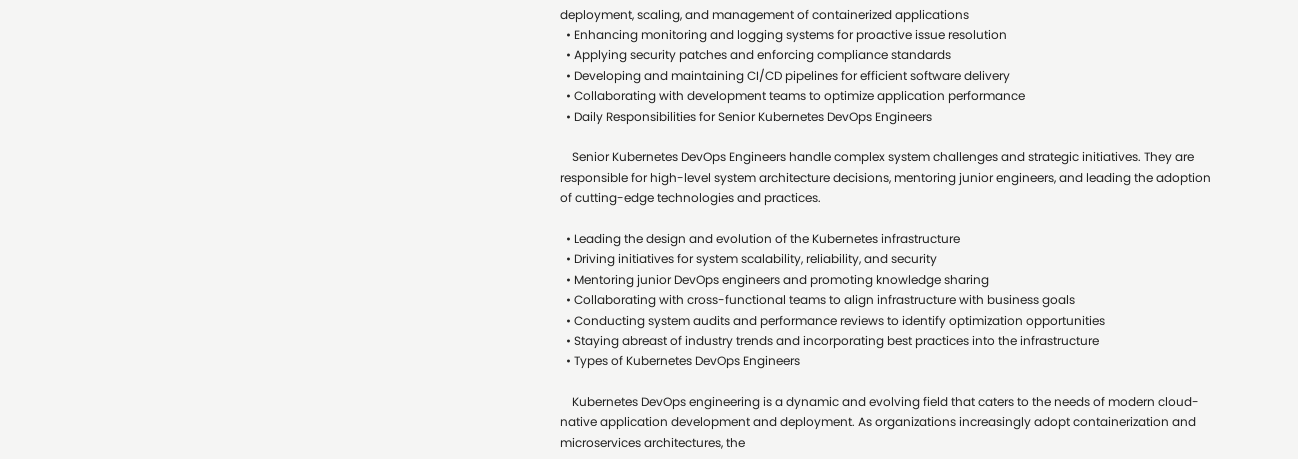deployment, scaling, and management of containerized applications
  • Enhancing monitoring and logging systems for proactive issue resolution
  • Applying security patches and enforcing compliance standards
  • Developing and maintaining CI/CD pipelines for efficient software delivery
  • Collaborating with development teams to optimize application performance
  • Daily Responsibilities for Senior Kubernetes DevOps Engineers

    Senior Kubernetes DevOps Engineers handle complex system challenges and strategic initiatives. They are responsible for high-level system architecture decisions, mentoring junior engineers, and leading the adoption of cutting-edge technologies and practices.

  • Leading the design and evolution of the Kubernetes infrastructure
  • Driving initiatives for system scalability, reliability, and security
  • Mentoring junior DevOps engineers and promoting knowledge sharing
  • Collaborating with cross-functional teams to align infrastructure with business goals
  • Conducting system audits and performance reviews to identify optimization opportunities
  • Staying abreast of industry trends and incorporating best practices into the infrastructure
  • Types of Kubernetes DevOps Engineers

    Kubernetes DevOps engineering is a dynamic and evolving field that caters to the needs of modern cloud-native application development and deployment. As organizations increasingly adopt containerization and microservices architectures, the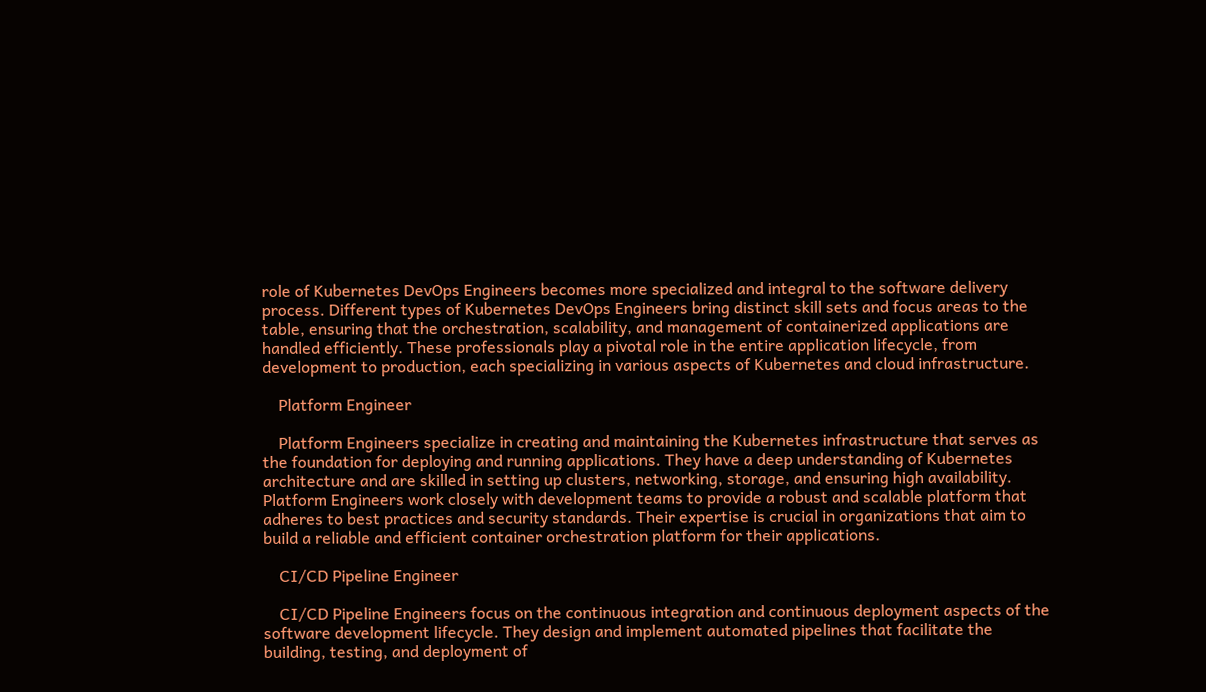role of Kubernetes DevOps Engineers becomes more specialized and integral to the software delivery process. Different types of Kubernetes DevOps Engineers bring distinct skill sets and focus areas to the table, ensuring that the orchestration, scalability, and management of containerized applications are handled efficiently. These professionals play a pivotal role in the entire application lifecycle, from development to production, each specializing in various aspects of Kubernetes and cloud infrastructure.

    Platform Engineer

    Platform Engineers specialize in creating and maintaining the Kubernetes infrastructure that serves as the foundation for deploying and running applications. They have a deep understanding of Kubernetes architecture and are skilled in setting up clusters, networking, storage, and ensuring high availability. Platform Engineers work closely with development teams to provide a robust and scalable platform that adheres to best practices and security standards. Their expertise is crucial in organizations that aim to build a reliable and efficient container orchestration platform for their applications.

    CI/CD Pipeline Engineer

    CI/CD Pipeline Engineers focus on the continuous integration and continuous deployment aspects of the software development lifecycle. They design and implement automated pipelines that facilitate the building, testing, and deployment of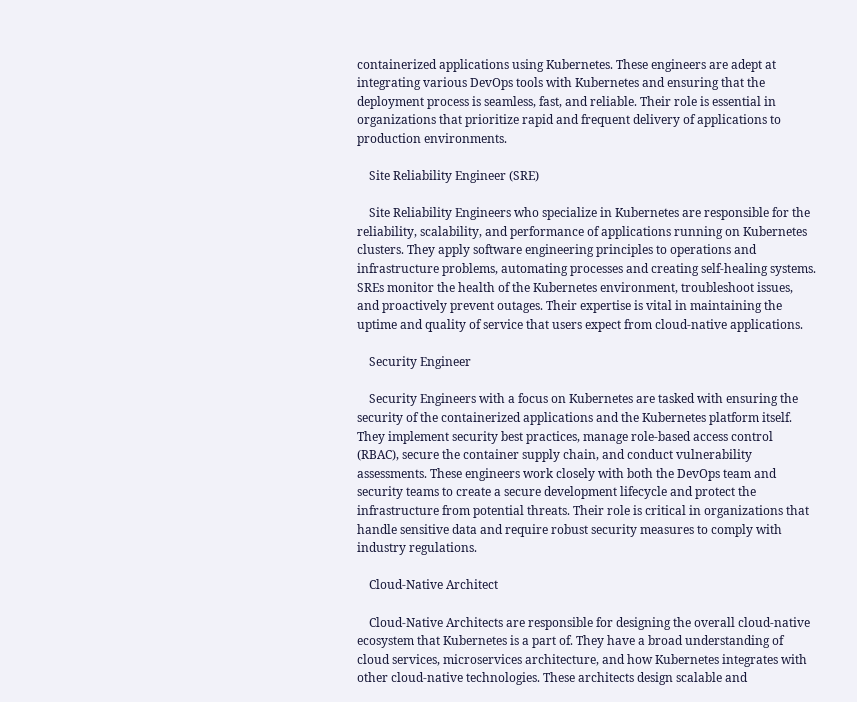containerized applications using Kubernetes. These engineers are adept at integrating various DevOps tools with Kubernetes and ensuring that the deployment process is seamless, fast, and reliable. Their role is essential in organizations that prioritize rapid and frequent delivery of applications to production environments.

    Site Reliability Engineer (SRE)

    Site Reliability Engineers who specialize in Kubernetes are responsible for the reliability, scalability, and performance of applications running on Kubernetes clusters. They apply software engineering principles to operations and infrastructure problems, automating processes and creating self-healing systems. SREs monitor the health of the Kubernetes environment, troubleshoot issues, and proactively prevent outages. Their expertise is vital in maintaining the uptime and quality of service that users expect from cloud-native applications.

    Security Engineer

    Security Engineers with a focus on Kubernetes are tasked with ensuring the security of the containerized applications and the Kubernetes platform itself. They implement security best practices, manage role-based access control (RBAC), secure the container supply chain, and conduct vulnerability assessments. These engineers work closely with both the DevOps team and security teams to create a secure development lifecycle and protect the infrastructure from potential threats. Their role is critical in organizations that handle sensitive data and require robust security measures to comply with industry regulations.

    Cloud-Native Architect

    Cloud-Native Architects are responsible for designing the overall cloud-native ecosystem that Kubernetes is a part of. They have a broad understanding of cloud services, microservices architecture, and how Kubernetes integrates with other cloud-native technologies. These architects design scalable and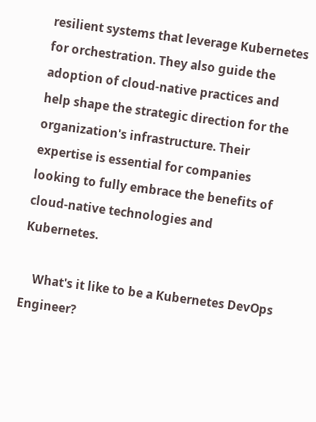resilient systems that leverage Kubernetes for orchestration. They also guide the adoption of cloud-native practices and help shape the strategic direction for the organization's infrastructure. Their expertise is essential for companies looking to fully embrace the benefits of cloud-native technologies and Kubernetes.

    What's it like to be a Kubernetes DevOps Engineer?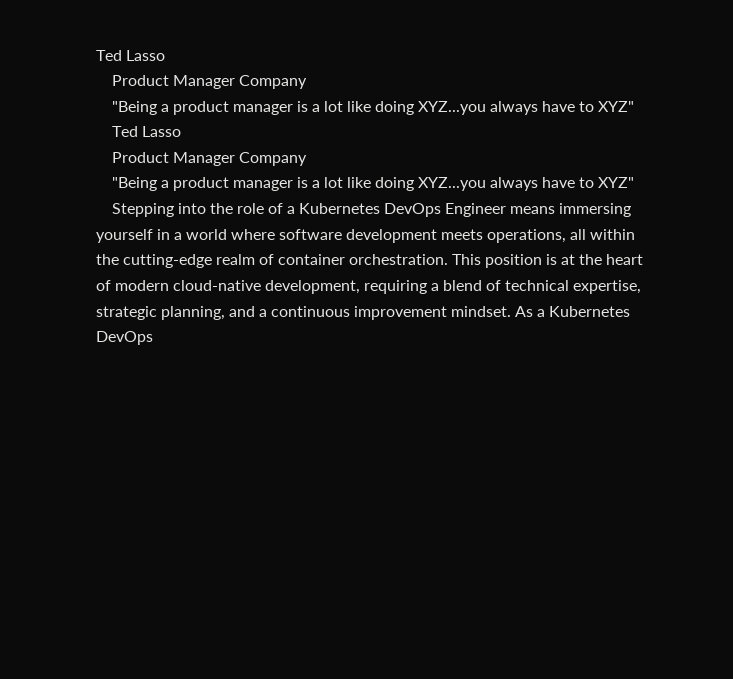Ted Lasso
    Product Manager Company
    "Being a product manager is a lot like doing XYZ...you always have to XYZ"
    Ted Lasso
    Product Manager Company
    "Being a product manager is a lot like doing XYZ...you always have to XYZ"
    Stepping into the role of a Kubernetes DevOps Engineer means immersing yourself in a world where software development meets operations, all within the cutting-edge realm of container orchestration. This position is at the heart of modern cloud-native development, requiring a blend of technical expertise, strategic planning, and a continuous improvement mindset. As a Kubernetes DevOps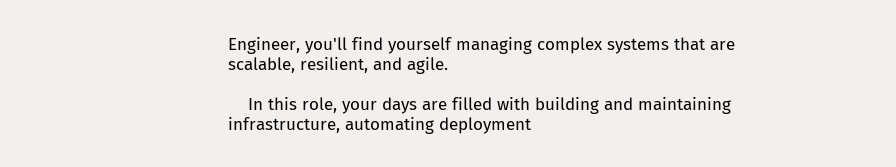Engineer, you'll find yourself managing complex systems that are scalable, resilient, and agile.

    In this role, your days are filled with building and maintaining infrastructure, automating deployment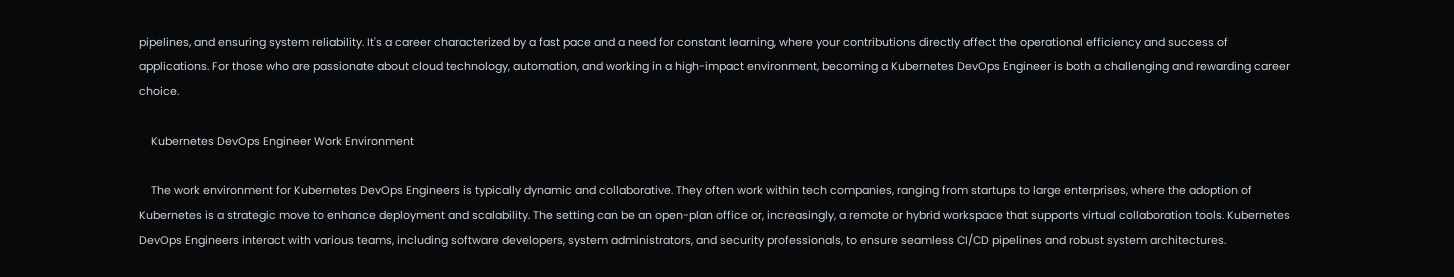pipelines, and ensuring system reliability. It's a career characterized by a fast pace and a need for constant learning, where your contributions directly affect the operational efficiency and success of applications. For those who are passionate about cloud technology, automation, and working in a high-impact environment, becoming a Kubernetes DevOps Engineer is both a challenging and rewarding career choice.

    Kubernetes DevOps Engineer Work Environment

    The work environment for Kubernetes DevOps Engineers is typically dynamic and collaborative. They often work within tech companies, ranging from startups to large enterprises, where the adoption of Kubernetes is a strategic move to enhance deployment and scalability. The setting can be an open-plan office or, increasingly, a remote or hybrid workspace that supports virtual collaboration tools. Kubernetes DevOps Engineers interact with various teams, including software developers, system administrators, and security professionals, to ensure seamless CI/CD pipelines and robust system architectures.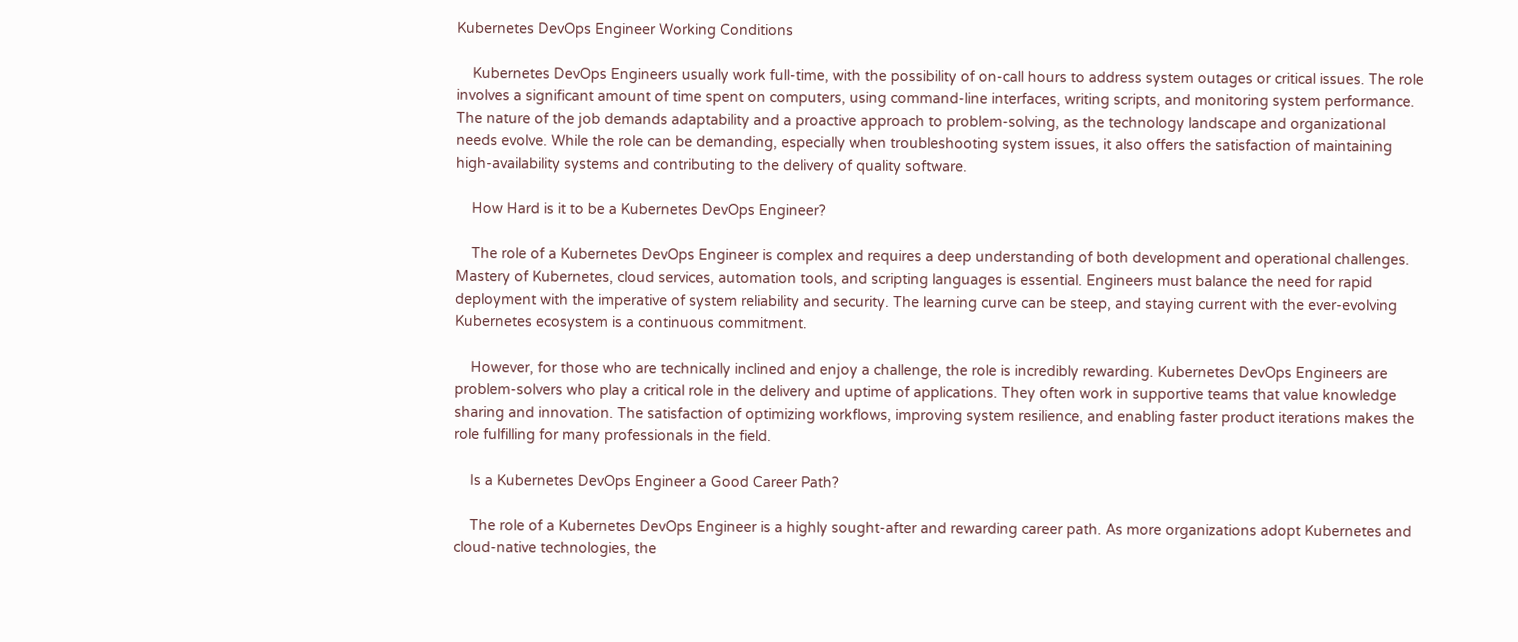Kubernetes DevOps Engineer Working Conditions

    Kubernetes DevOps Engineers usually work full-time, with the possibility of on-call hours to address system outages or critical issues. The role involves a significant amount of time spent on computers, using command-line interfaces, writing scripts, and monitoring system performance. The nature of the job demands adaptability and a proactive approach to problem-solving, as the technology landscape and organizational needs evolve. While the role can be demanding, especially when troubleshooting system issues, it also offers the satisfaction of maintaining high-availability systems and contributing to the delivery of quality software.

    How Hard is it to be a Kubernetes DevOps Engineer?

    The role of a Kubernetes DevOps Engineer is complex and requires a deep understanding of both development and operational challenges. Mastery of Kubernetes, cloud services, automation tools, and scripting languages is essential. Engineers must balance the need for rapid deployment with the imperative of system reliability and security. The learning curve can be steep, and staying current with the ever-evolving Kubernetes ecosystem is a continuous commitment.

    However, for those who are technically inclined and enjoy a challenge, the role is incredibly rewarding. Kubernetes DevOps Engineers are problem-solvers who play a critical role in the delivery and uptime of applications. They often work in supportive teams that value knowledge sharing and innovation. The satisfaction of optimizing workflows, improving system resilience, and enabling faster product iterations makes the role fulfilling for many professionals in the field.

    Is a Kubernetes DevOps Engineer a Good Career Path?

    The role of a Kubernetes DevOps Engineer is a highly sought-after and rewarding career path. As more organizations adopt Kubernetes and cloud-native technologies, the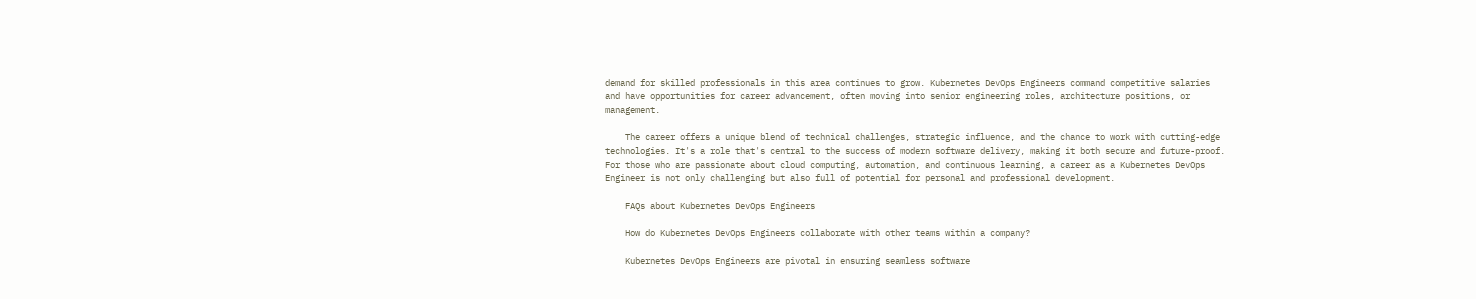demand for skilled professionals in this area continues to grow. Kubernetes DevOps Engineers command competitive salaries and have opportunities for career advancement, often moving into senior engineering roles, architecture positions, or management.

    The career offers a unique blend of technical challenges, strategic influence, and the chance to work with cutting-edge technologies. It's a role that's central to the success of modern software delivery, making it both secure and future-proof. For those who are passionate about cloud computing, automation, and continuous learning, a career as a Kubernetes DevOps Engineer is not only challenging but also full of potential for personal and professional development.

    FAQs about Kubernetes DevOps Engineers

    How do Kubernetes DevOps Engineers collaborate with other teams within a company?

    Kubernetes DevOps Engineers are pivotal in ensuring seamless software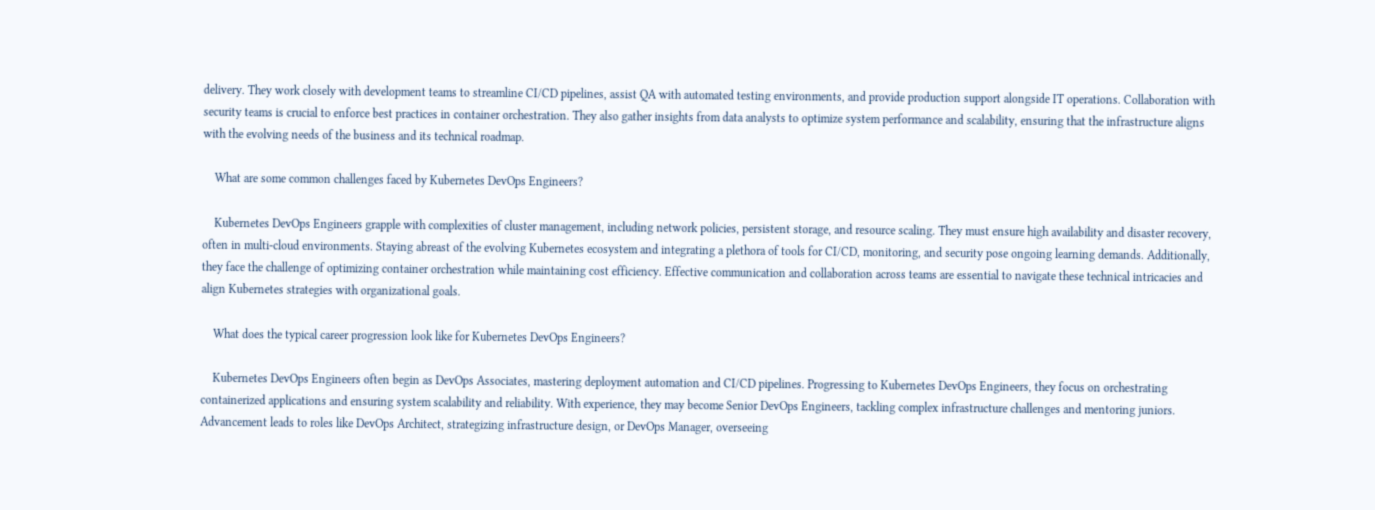delivery. They work closely with development teams to streamline CI/CD pipelines, assist QA with automated testing environments, and provide production support alongside IT operations. Collaboration with security teams is crucial to enforce best practices in container orchestration. They also gather insights from data analysts to optimize system performance and scalability, ensuring that the infrastructure aligns with the evolving needs of the business and its technical roadmap.

    What are some common challenges faced by Kubernetes DevOps Engineers?

    Kubernetes DevOps Engineers grapple with complexities of cluster management, including network policies, persistent storage, and resource scaling. They must ensure high availability and disaster recovery, often in multi-cloud environments. Staying abreast of the evolving Kubernetes ecosystem and integrating a plethora of tools for CI/CD, monitoring, and security pose ongoing learning demands. Additionally, they face the challenge of optimizing container orchestration while maintaining cost efficiency. Effective communication and collaboration across teams are essential to navigate these technical intricacies and align Kubernetes strategies with organizational goals.

    What does the typical career progression look like for Kubernetes DevOps Engineers?

    Kubernetes DevOps Engineers often begin as DevOps Associates, mastering deployment automation and CI/CD pipelines. Progressing to Kubernetes DevOps Engineers, they focus on orchestrating containerized applications and ensuring system scalability and reliability. With experience, they may become Senior DevOps Engineers, tackling complex infrastructure challenges and mentoring juniors. Advancement leads to roles like DevOps Architect, strategizing infrastructure design, or DevOps Manager, overseeing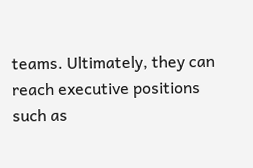teams. Ultimately, they can reach executive positions such as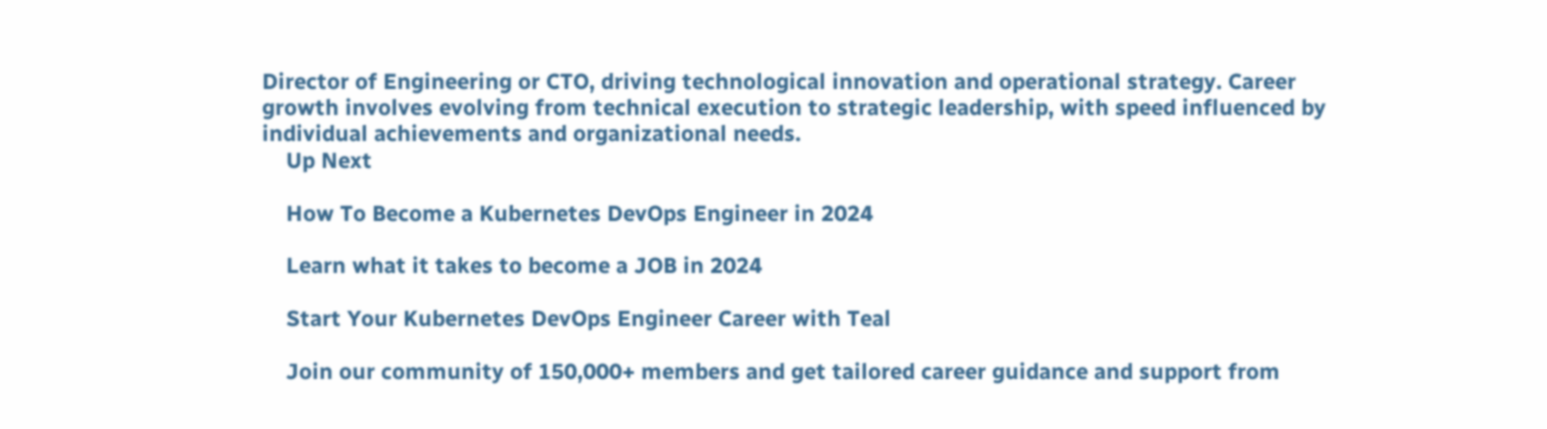Director of Engineering or CTO, driving technological innovation and operational strategy. Career growth involves evolving from technical execution to strategic leadership, with speed influenced by individual achievements and organizational needs.
    Up Next

    How To Become a Kubernetes DevOps Engineer in 2024

    Learn what it takes to become a JOB in 2024

    Start Your Kubernetes DevOps Engineer Career with Teal

    Join our community of 150,000+ members and get tailored career guidance and support from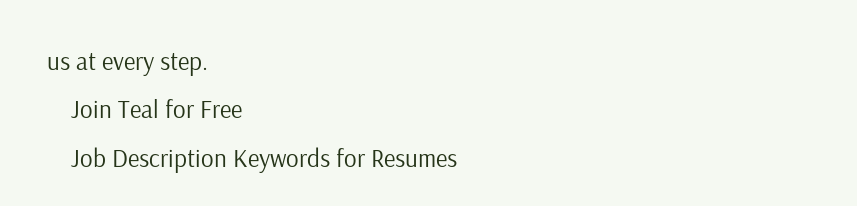us at every step.
    Join Teal for Free
    Job Description Keywords for Resumes